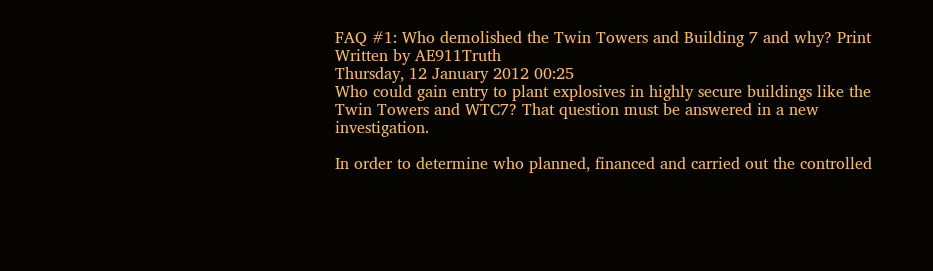FAQ #1: Who demolished the Twin Towers and Building 7 and why? Print
Written by AE911Truth
Thursday, 12 January 2012 00:25
Who could gain entry to plant explosives in highly secure buildings like the Twin Towers and WTC7? That question must be answered in a new investigation.

In order to determine who planned, financed and carried out the controlled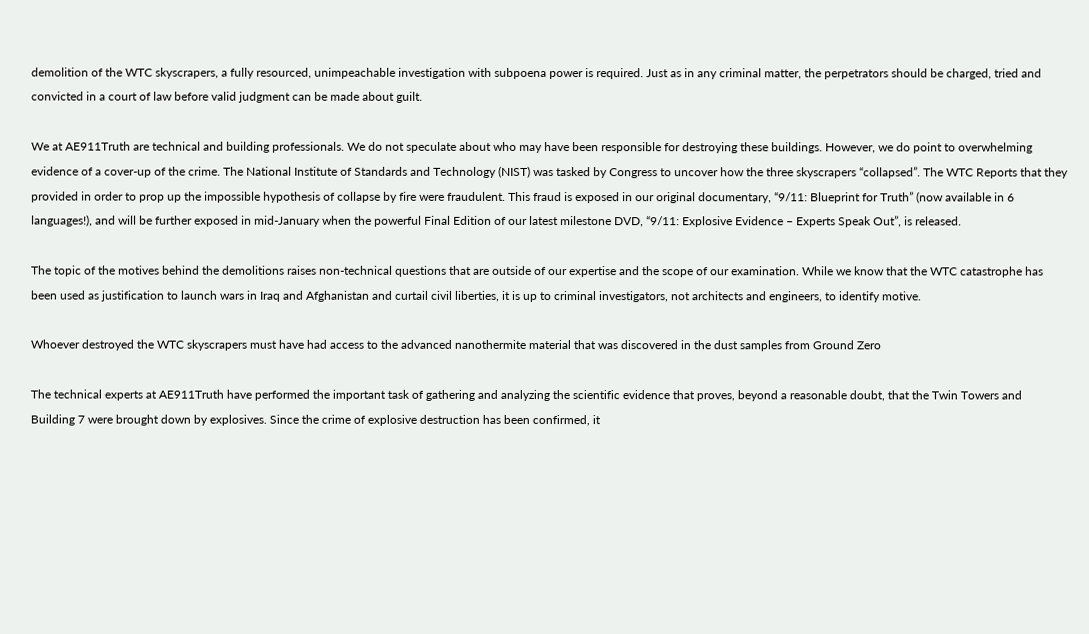demolition of the WTC skyscrapers, a fully resourced, unimpeachable investigation with subpoena power is required. Just as in any criminal matter, the perpetrators should be charged, tried and convicted in a court of law before valid judgment can be made about guilt.

We at AE911Truth are technical and building professionals. We do not speculate about who may have been responsible for destroying these buildings. However, we do point to overwhelming evidence of a cover-up of the crime. The National Institute of Standards and Technology (NIST) was tasked by Congress to uncover how the three skyscrapers “collapsed”. The WTC Reports that they provided in order to prop up the impossible hypothesis of collapse by fire were fraudulent. This fraud is exposed in our original documentary, “9/11: Blueprint for Truth” (now available in 6 languages!), and will be further exposed in mid-January when the powerful Final Edition of our latest milestone DVD, “9/11: Explosive Evidence – Experts Speak Out”, is released.

The topic of the motives behind the demolitions raises non-technical questions that are outside of our expertise and the scope of our examination. While we know that the WTC catastrophe has been used as justification to launch wars in Iraq and Afghanistan and curtail civil liberties, it is up to criminal investigators, not architects and engineers, to identify motive.

Whoever destroyed the WTC skyscrapers must have had access to the advanced nanothermite material that was discovered in the dust samples from Ground Zero

The technical experts at AE911Truth have performed the important task of gathering and analyzing the scientific evidence that proves, beyond a reasonable doubt, that the Twin Towers and Building 7 were brought down by explosives. Since the crime of explosive destruction has been confirmed, it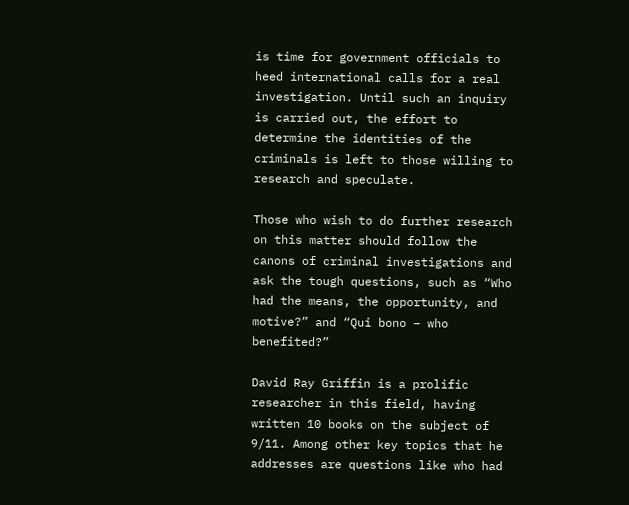is time for government officials to heed international calls for a real investigation. Until such an inquiry is carried out, the effort to determine the identities of the criminals is left to those willing to research and speculate.

Those who wish to do further research on this matter should follow the canons of criminal investigations and ask the tough questions, such as “Who had the means, the opportunity, and motive?” and “Qui bono – who benefited?”

David Ray Griffin is a prolific researcher in this field, having written 10 books on the subject of 9/11. Among other key topics that he addresses are questions like who had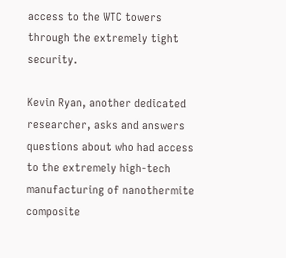access to the WTC towers through the extremely tight security.

Kevin Ryan, another dedicated researcher, asks and answers questions about who had access to the extremely high-tech manufacturing of nanothermite composite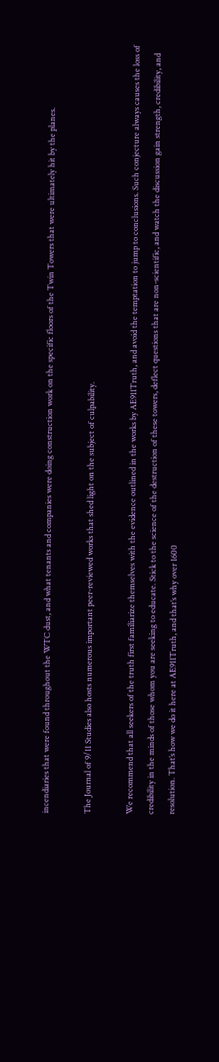incendiaries that were found throughout the WTC dust, and what tenants and companies were doing construction work on the specific floors of the Twin Towers that were ultimately hit by the planes.

The Journal of 9/11 Studies also hosts numerous important peer-reviewed works that shed light on the subject of culpability.

We recommend that all seekers of the truth first familiarize themselves with the evidence outlined in the works by AE911Truth, and avoid the temptation to jump to conclusions. Such conjecture always causes the loss of credibility in the minds of those whom you are seeking to educate. Stick to the science of the destruction of these towers, deflect questions that are non-scientific, and watch the discussion gain strength, credibility, and resolution. That’s how we do it here at AE911Truth, and that’s why over 1600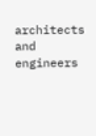architects and engineers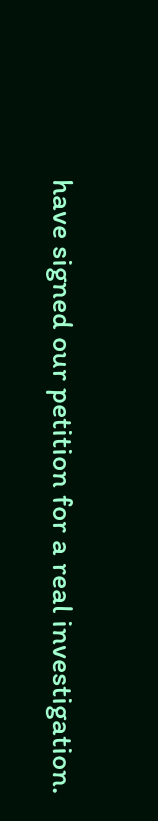have signed our petition for a real investigation.